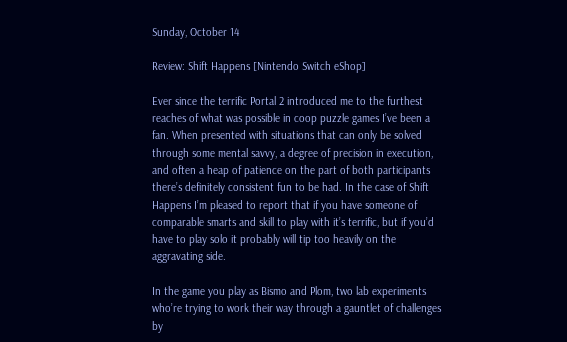Sunday, October 14

Review: Shift Happens [Nintendo Switch eShop]

Ever since the terrific Portal 2 introduced me to the furthest reaches of what was possible in coop puzzle games I’ve been a fan. When presented with situations that can only be solved through some mental savvy, a degree of precision in execution, and often a heap of patience on the part of both participants there’s definitely consistent fun to be had. In the case of Shift Happens I’m pleased to report that if you have someone of comparable smarts and skill to play with it’s terrific, but if you’d have to play solo it probably will tip too heavily on the aggravating side.

In the game you play as Bismo and Plom, two lab experiments who’re trying to work their way through a gauntlet of challenges by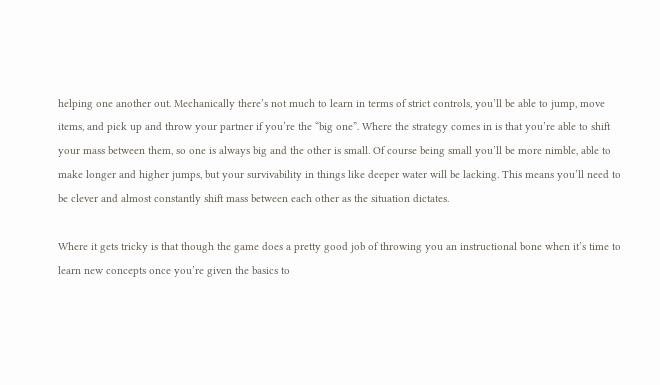helping one another out. Mechanically there’s not much to learn in terms of strict controls, you’ll be able to jump, move items, and pick up and throw your partner if you’re the “big one”. Where the strategy comes in is that you’re able to shift your mass between them, so one is always big and the other is small. Of course being small you’ll be more nimble, able to make longer and higher jumps, but your survivability in things like deeper water will be lacking. This means you’ll need to be clever and almost constantly shift mass between each other as the situation dictates.

Where it gets tricky is that though the game does a pretty good job of throwing you an instructional bone when it’s time to learn new concepts once you’re given the basics to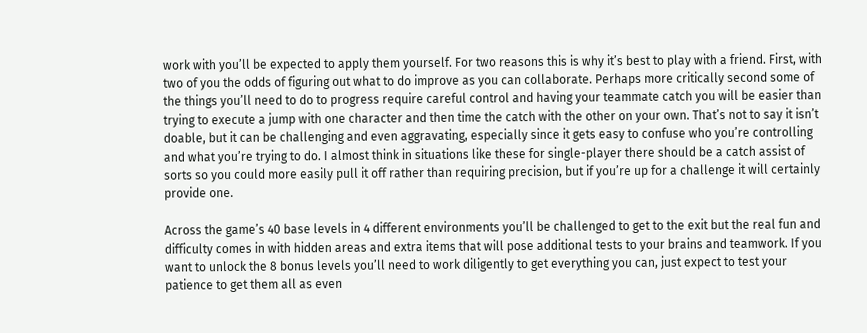work with you’ll be expected to apply them yourself. For two reasons this is why it’s best to play with a friend. First, with two of you the odds of figuring out what to do improve as you can collaborate. Perhaps more critically second some of the things you’ll need to do to progress require careful control and having your teammate catch you will be easier than trying to execute a jump with one character and then time the catch with the other on your own. That’s not to say it isn’t doable, but it can be challenging and even aggravating, especially since it gets easy to confuse who you’re controlling and what you’re trying to do. I almost think in situations like these for single-player there should be a catch assist of sorts so you could more easily pull it off rather than requiring precision, but if you’re up for a challenge it will certainly provide one.

Across the game’s 40 base levels in 4 different environments you’ll be challenged to get to the exit but the real fun and difficulty comes in with hidden areas and extra items that will pose additional tests to your brains and teamwork. If you want to unlock the 8 bonus levels you’ll need to work diligently to get everything you can, just expect to test your patience to get them all as even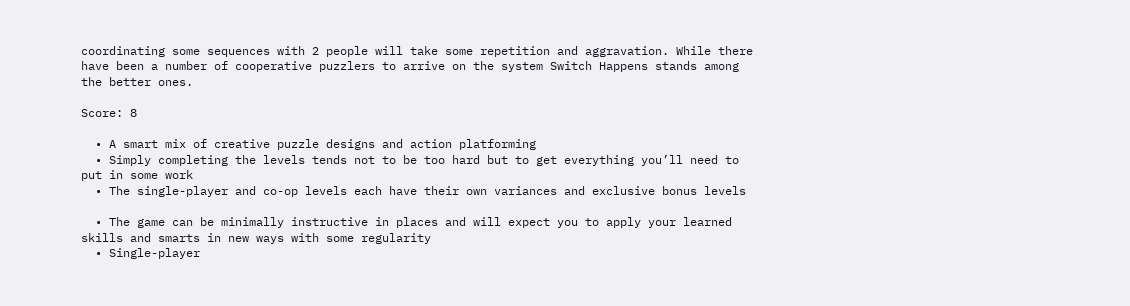coordinating some sequences with 2 people will take some repetition and aggravation. While there have been a number of cooperative puzzlers to arrive on the system Switch Happens stands among the better ones.

Score: 8

  • A smart mix of creative puzzle designs and action platforming
  • Simply completing the levels tends not to be too hard but to get everything you’ll need to put in some work
  • The single-player and co-op levels each have their own variances and exclusive bonus levels

  • The game can be minimally instructive in places and will expect you to apply your learned skills and smarts in new ways with some regularity
  • Single-player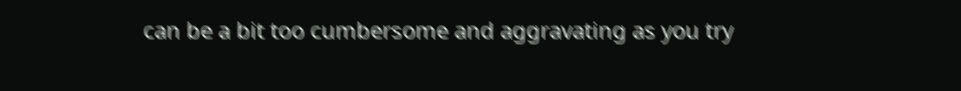can be a bit too cumbersome and aggravating as you try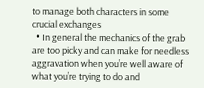to manage both characters in some crucial exchanges
  • In general the mechanics of the grab are too picky and can make for needless aggravation when you’re well aware of what you’re trying to do and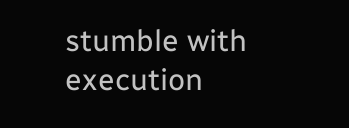stumble with execution